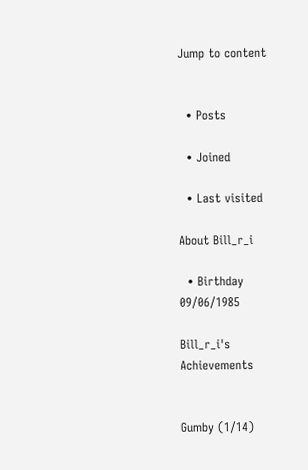Jump to content


  • Posts

  • Joined

  • Last visited

About Bill_r_i

  • Birthday 09/06/1985

Bill_r_i's Achievements


Gumby (1/14)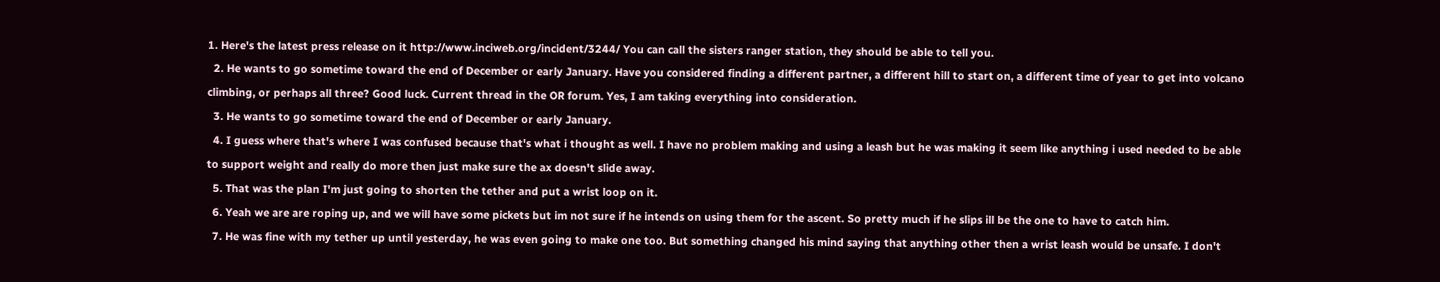1. Here's the latest press release on it http://www.inciweb.org/incident/3244/ You can call the sisters ranger station, they should be able to tell you.
  2. He wants to go sometime toward the end of December or early January. Have you considered finding a different partner, a different hill to start on, a different time of year to get into volcano climbing, or perhaps all three? Good luck. Current thread in the OR forum. Yes, I am taking everything into consideration.
  3. He wants to go sometime toward the end of December or early January.
  4. I guess where that's where I was confused because that's what i thought as well. I have no problem making and using a leash but he was making it seem like anything i used needed to be able to support weight and really do more then just make sure the ax doesn't slide away.
  5. That was the plan I'm just going to shorten the tether and put a wrist loop on it.
  6. Yeah we are are roping up, and we will have some pickets but im not sure if he intends on using them for the ascent. So pretty much if he slips ill be the one to have to catch him.
  7. He was fine with my tether up until yesterday, he was even going to make one too. But something changed his mind saying that anything other then a wrist leash would be unsafe. I don't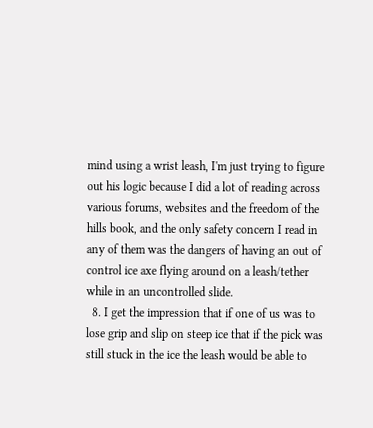mind using a wrist leash, I'm just trying to figure out his logic because I did a lot of reading across various forums, websites and the freedom of the hills book, and the only safety concern I read in any of them was the dangers of having an out of control ice axe flying around on a leash/tether while in an uncontrolled slide.
  8. I get the impression that if one of us was to lose grip and slip on steep ice that if the pick was still stuck in the ice the leash would be able to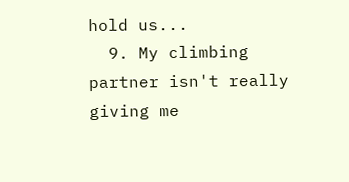hold us...
  9. My climbing partner isn't really giving me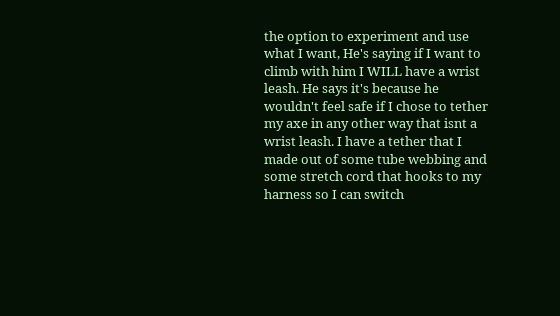the option to experiment and use what I want, He's saying if I want to climb with him I WILL have a wrist leash. He says it's because he wouldn't feel safe if I chose to tether my axe in any other way that isnt a wrist leash. I have a tether that I made out of some tube webbing and some stretch cord that hooks to my harness so I can switch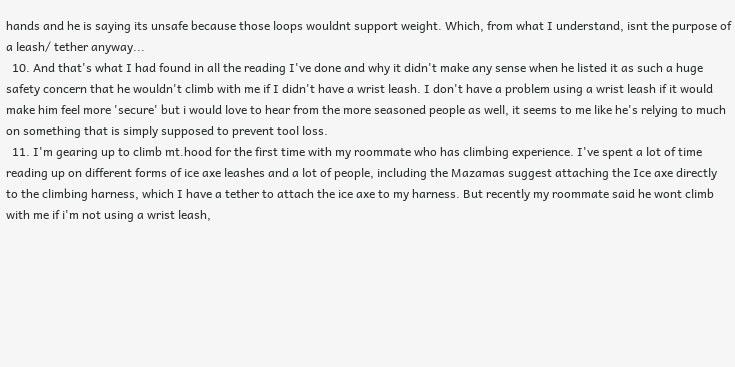hands and he is saying its unsafe because those loops wouldnt support weight. Which, from what I understand, isnt the purpose of a leash/ tether anyway...
  10. And that's what I had found in all the reading I've done and why it didn't make any sense when he listed it as such a huge safety concern that he wouldn't climb with me if I didn't have a wrist leash. I don't have a problem using a wrist leash if it would make him feel more 'secure' but i would love to hear from the more seasoned people as well, it seems to me like he's relying to much on something that is simply supposed to prevent tool loss.
  11. I'm gearing up to climb mt.hood for the first time with my roommate who has climbing experience. I've spent a lot of time reading up on different forms of ice axe leashes and a lot of people, including the Mazamas suggest attaching the Ice axe directly to the climbing harness, which I have a tether to attach the ice axe to my harness. But recently my roommate said he wont climb with me if i'm not using a wrist leash,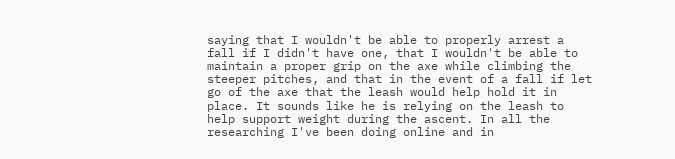saying that I wouldn't be able to properly arrest a fall if I didn't have one, that I wouldn't be able to maintain a proper grip on the axe while climbing the steeper pitches, and that in the event of a fall if let go of the axe that the leash would help hold it in place. It sounds like he is relying on the leash to help support weight during the ascent. In all the researching I've been doing online and in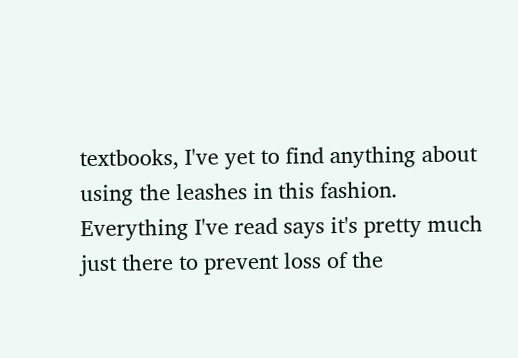textbooks, I've yet to find anything about using the leashes in this fashion. Everything I've read says it's pretty much just there to prevent loss of the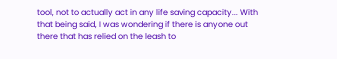tool, not to actually act in any life saving capacity... With that being said, I was wondering if there is anyone out there that has relied on the leash to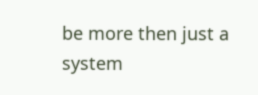be more then just a system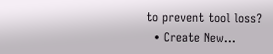to prevent tool loss?
  • Create New...